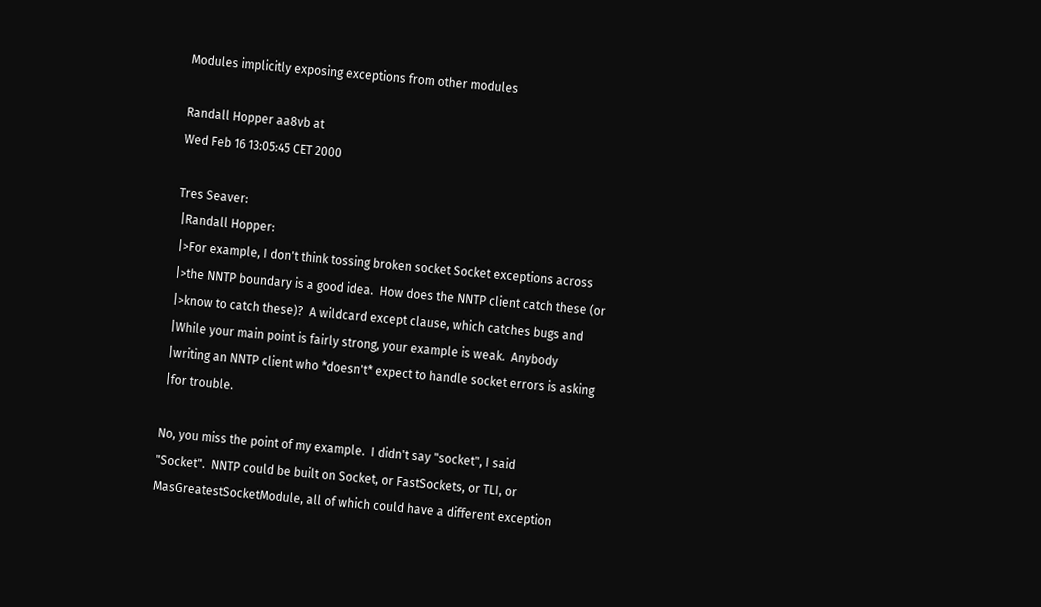Modules implicitly exposing exceptions from other modules

Randall Hopper aa8vb at
Wed Feb 16 13:05:45 CET 2000

Tres Seaver:
 |Randall Hopper:
 |>For example, I don't think tossing broken socket Socket exceptions across
 |>the NNTP boundary is a good idea.  How does the NNTP client catch these (or
 |>know to catch these)?  A wildcard except clause, which catches bugs and
 |While your main point is fairly strong, your example is weak.  Anybody
 |writing an NNTP client who *doesn't* expect to handle socket errors is asking
 |for trouble.

No, you miss the point of my example.  I didn't say "socket", I said
"Socket".  NNTP could be built on Socket, or FastSockets, or TLI, or
MasGreatestSocketModule, all of which could have a different exception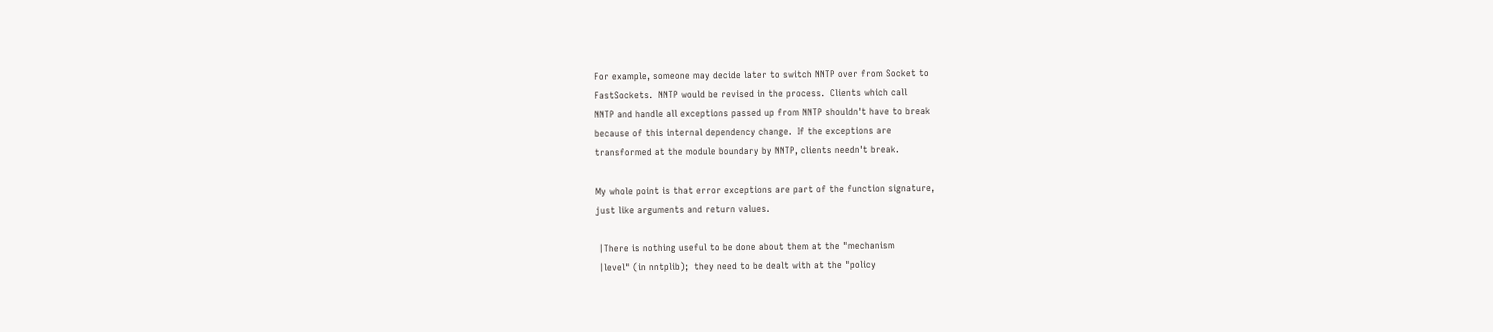For example, someone may decide later to switch NNTP over from Socket to
FastSockets.  NNTP would be revised in the process.  Clients which call
NNTP and handle all exceptions passed up from NNTP shouldn't have to break
because of this internal dependency change.  If the exceptions are
transformed at the module boundary by NNTP, clients needn't break.

My whole point is that error exceptions are part of the function signature,
just like arguments and return values.

 |There is nothing useful to be done about them at the "mechanism
 |level" (in nntplib);  they need to be dealt with at the "policy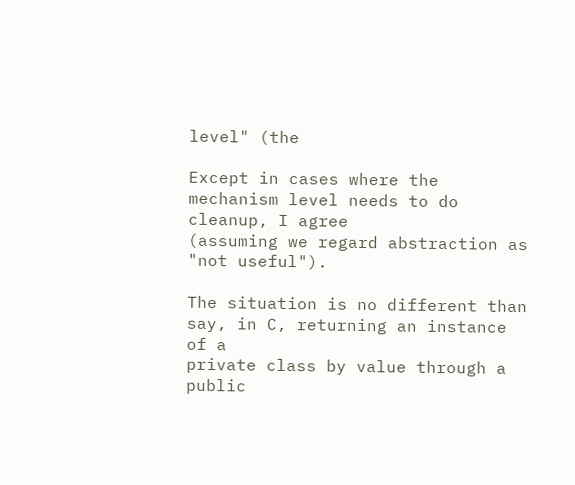level" (the

Except in cases where the mechanism level needs to do cleanup, I agree
(assuming we regard abstraction as "not useful").

The situation is no different than say, in C, returning an instance of a
private class by value through a public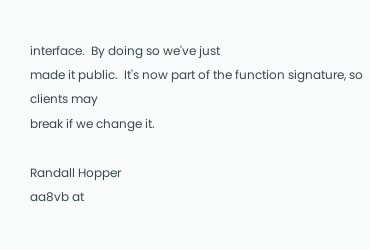interface.  By doing so we've just
made it public.  It's now part of the function signature, so clients may
break if we change it.

Randall Hopper
aa8vb at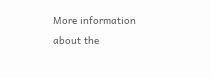More information about the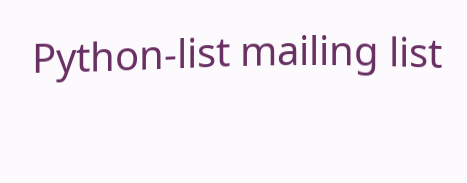Python-list mailing list